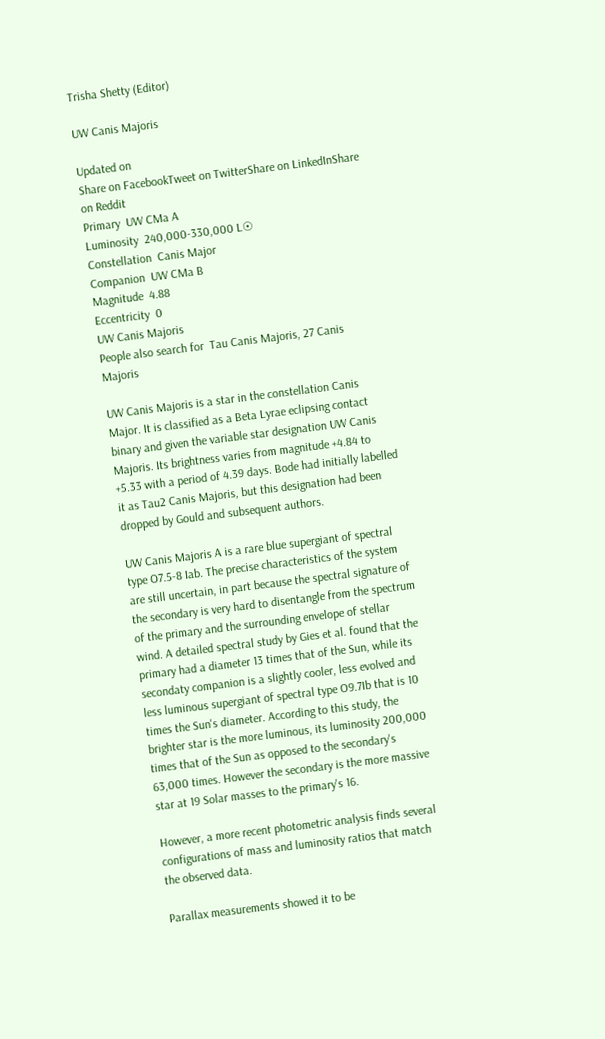Trisha Shetty (Editor)

UW Canis Majoris

Updated on
Share on FacebookTweet on TwitterShare on LinkedInShare on Reddit
Primary  UW CMa A
Luminosity  240,000-330,000 L☉
Constellation  Canis Major
Companion  UW CMa B
Magnitude  4.88
Eccentricity  0
UW Canis Majoris
People also search for  Tau Canis Majoris, 27 Canis Majoris

UW Canis Majoris is a star in the constellation Canis Major. It is classified as a Beta Lyrae eclipsing contact binary and given the variable star designation UW Canis Majoris. Its brightness varies from magnitude +4.84 to +5.33 with a period of 4.39 days. Bode had initially labelled it as Tau2 Canis Majoris, but this designation had been dropped by Gould and subsequent authors.

UW Canis Majoris A is a rare blue supergiant of spectral type O7.5-8 Iab. The precise characteristics of the system are still uncertain, in part because the spectral signature of the secondary is very hard to disentangle from the spectrum of the primary and the surrounding envelope of stellar wind. A detailed spectral study by Gies et al. found that the primary had a diameter 13 times that of the Sun, while its secondaty companion is a slightly cooler, less evolved and less luminous supergiant of spectral type O9.7Ib that is 10 times the Sun's diameter. According to this study, the brighter star is the more luminous, its luminosity 200,000 times that of the Sun as opposed to the secondary's 63,000 times. However the secondary is the more massive star at 19 Solar masses to the primary's 16.

However, a more recent photometric analysis finds several configurations of mass and luminosity ratios that match the observed data.

Parallax measurements showed it to be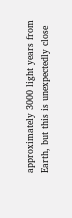approximately 3000 light years from Earth, but this is unexpectedly close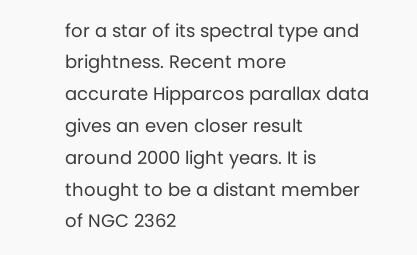for a star of its spectral type and brightness. Recent more accurate Hipparcos parallax data gives an even closer result around 2000 light years. It is thought to be a distant member of NGC 2362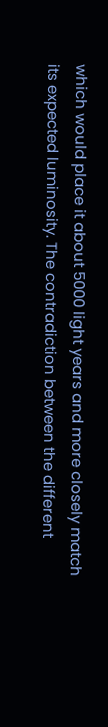which would place it about 5000 light years and more closely match its expected luminosity. The contradiction between the different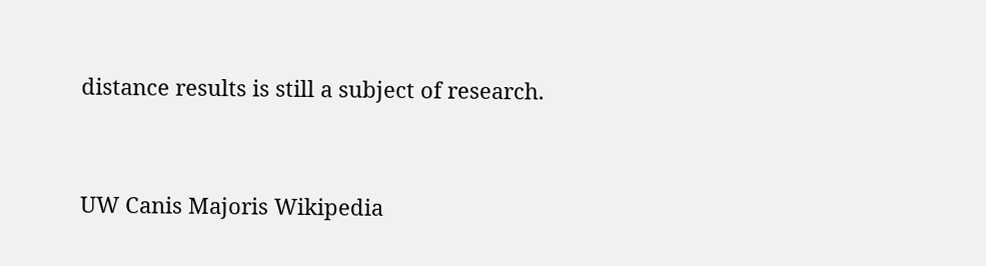distance results is still a subject of research.


UW Canis Majoris Wikipedia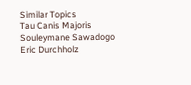Similar Topics
Tau Canis Majoris
Souleymane Sawadogo
Eric Durchholz